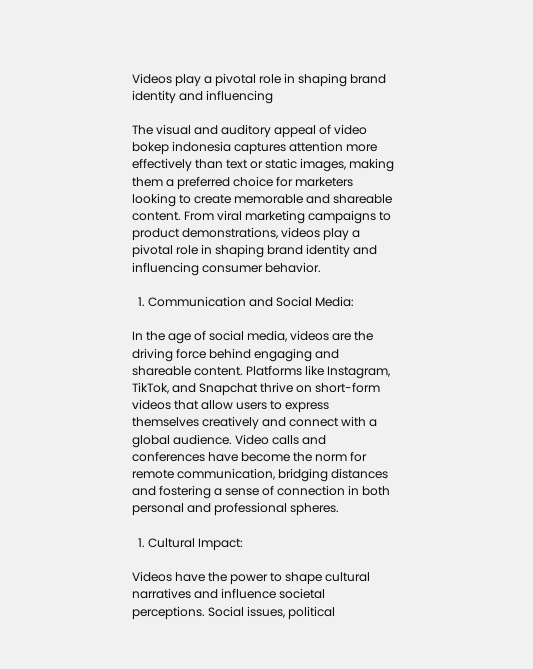Videos play a pivotal role in shaping brand identity and influencing

The visual and auditory appeal of video bokep indonesia captures attention more effectively than text or static images, making them a preferred choice for marketers looking to create memorable and shareable content. From viral marketing campaigns to product demonstrations, videos play a pivotal role in shaping brand identity and influencing consumer behavior.

  1. Communication and Social Media:

In the age of social media, videos are the driving force behind engaging and shareable content. Platforms like Instagram, TikTok, and Snapchat thrive on short-form videos that allow users to express themselves creatively and connect with a global audience. Video calls and conferences have become the norm for remote communication, bridging distances and fostering a sense of connection in both personal and professional spheres.

  1. Cultural Impact:

Videos have the power to shape cultural narratives and influence societal perceptions. Social issues, political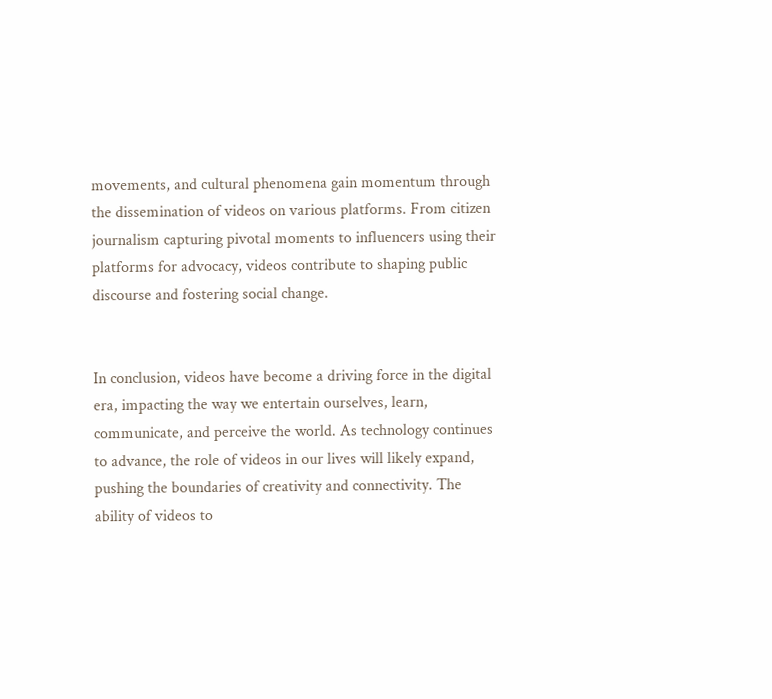movements, and cultural phenomena gain momentum through the dissemination of videos on various platforms. From citizen journalism capturing pivotal moments to influencers using their platforms for advocacy, videos contribute to shaping public discourse and fostering social change.


In conclusion, videos have become a driving force in the digital era, impacting the way we entertain ourselves, learn, communicate, and perceive the world. As technology continues to advance, the role of videos in our lives will likely expand, pushing the boundaries of creativity and connectivity. The ability of videos to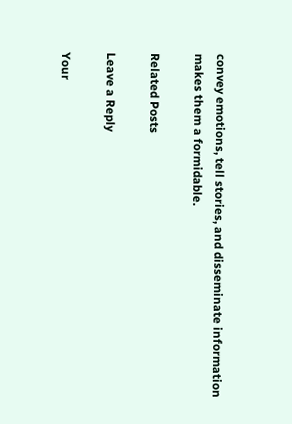convey emotions, tell stories, and disseminate information makes them a formidable.

Related Posts

Leave a Reply

Your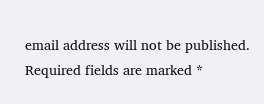email address will not be published. Required fields are marked *